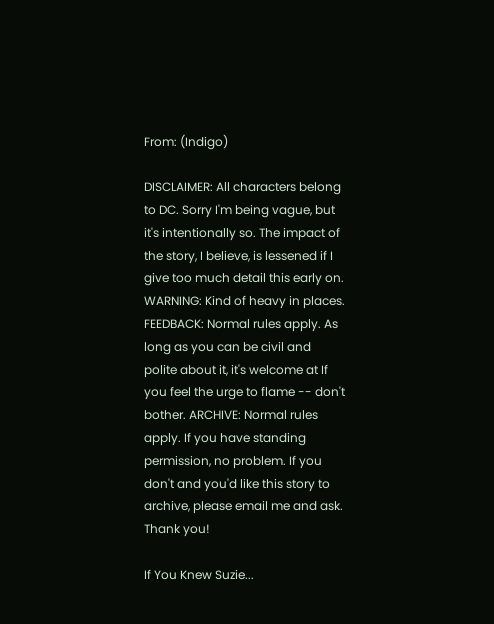From: (Indigo)

DISCLAIMER: All characters belong to DC. Sorry I'm being vague, but it's intentionally so. The impact of the story, I believe, is lessened if I give too much detail this early on. WARNING: Kind of heavy in places. FEEDBACK: Normal rules apply. As long as you can be civil and polite about it, it's welcome at If you feel the urge to flame -- don't bother. ARCHIVE: Normal rules apply. If you have standing permission, no problem. If you don't and you'd like this story to archive, please email me and ask. Thank you!

If You Knew Suzie...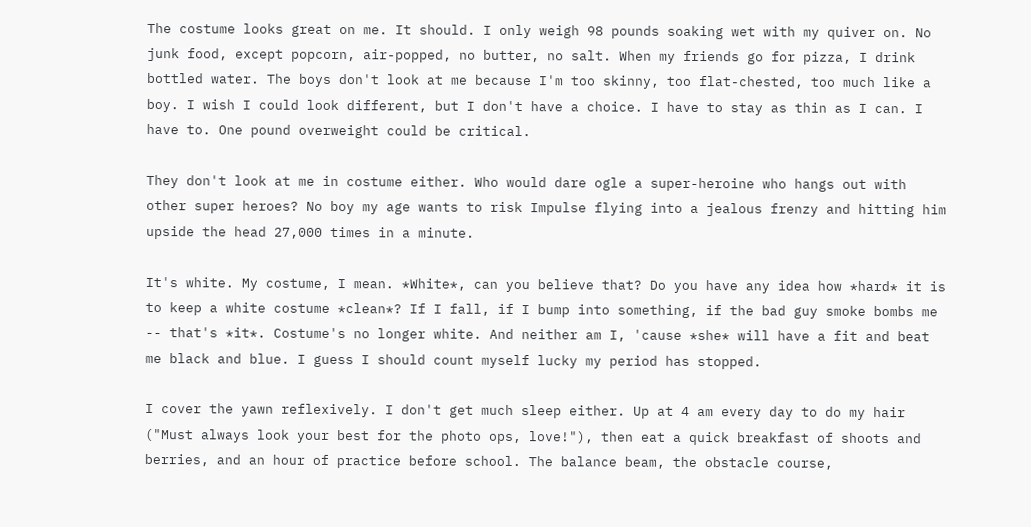The costume looks great on me. It should. I only weigh 98 pounds soaking wet with my quiver on. No junk food, except popcorn, air-popped, no butter, no salt. When my friends go for pizza, I drink bottled water. The boys don't look at me because I'm too skinny, too flat-chested, too much like a boy. I wish I could look different, but I don't have a choice. I have to stay as thin as I can. I have to. One pound overweight could be critical.

They don't look at me in costume either. Who would dare ogle a super-heroine who hangs out with other super heroes? No boy my age wants to risk Impulse flying into a jealous frenzy and hitting him upside the head 27,000 times in a minute.

It's white. My costume, I mean. *White*, can you believe that? Do you have any idea how *hard* it is to keep a white costume *clean*? If I fall, if I bump into something, if the bad guy smoke bombs me -- that's *it*. Costume's no longer white. And neither am I, 'cause *she* will have a fit and beat me black and blue. I guess I should count myself lucky my period has stopped.

I cover the yawn reflexively. I don't get much sleep either. Up at 4 am every day to do my hair ("Must always look your best for the photo ops, love!"), then eat a quick breakfast of shoots and berries, and an hour of practice before school. The balance beam, the obstacle course,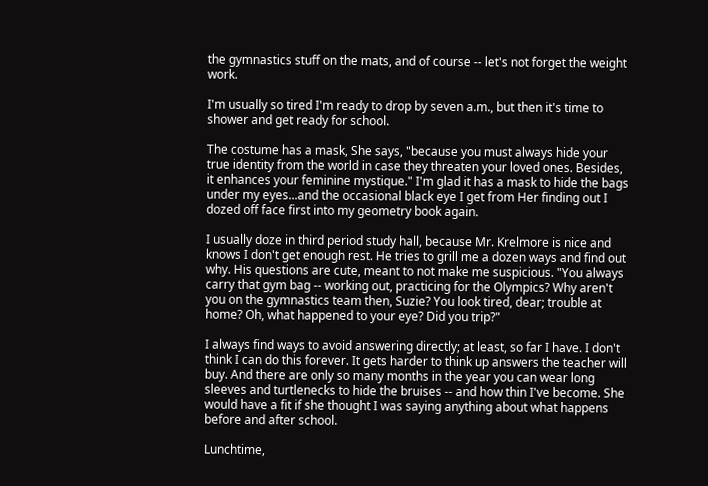the gymnastics stuff on the mats, and of course -- let's not forget the weight work.

I'm usually so tired I'm ready to drop by seven a.m., but then it's time to shower and get ready for school.

The costume has a mask, She says, "because you must always hide your true identity from the world in case they threaten your loved ones. Besides, it enhances your feminine mystique." I'm glad it has a mask to hide the bags under my eyes...and the occasional black eye I get from Her finding out I dozed off face first into my geometry book again.

I usually doze in third period study hall, because Mr. Krelmore is nice and knows I don't get enough rest. He tries to grill me a dozen ways and find out why. His questions are cute, meant to not make me suspicious. "You always carry that gym bag -- working out, practicing for the Olympics? Why aren't you on the gymnastics team then, Suzie? You look tired, dear; trouble at home? Oh, what happened to your eye? Did you trip?"

I always find ways to avoid answering directly; at least, so far I have. I don't think I can do this forever. It gets harder to think up answers the teacher will buy. And there are only so many months in the year you can wear long sleeves and turtlenecks to hide the bruises -- and how thin I've become. She would have a fit if she thought I was saying anything about what happens before and after school.

Lunchtime,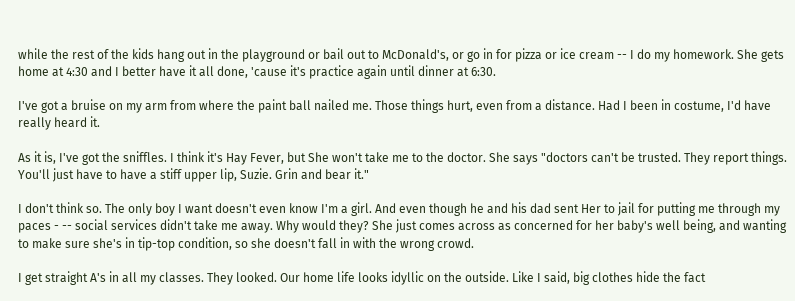while the rest of the kids hang out in the playground or bail out to McDonald's, or go in for pizza or ice cream -- I do my homework. She gets home at 4:30 and I better have it all done, 'cause it's practice again until dinner at 6:30.

I've got a bruise on my arm from where the paint ball nailed me. Those things hurt, even from a distance. Had I been in costume, I'd have really heard it.

As it is, I've got the sniffles. I think it's Hay Fever, but She won't take me to the doctor. She says "doctors can't be trusted. They report things. You'll just have to have a stiff upper lip, Suzie. Grin and bear it."

I don't think so. The only boy I want doesn't even know I'm a girl. And even though he and his dad sent Her to jail for putting me through my paces - -- social services didn't take me away. Why would they? She just comes across as concerned for her baby's well being, and wanting to make sure she's in tip-top condition, so she doesn't fall in with the wrong crowd.

I get straight A's in all my classes. They looked. Our home life looks idyllic on the outside. Like I said, big clothes hide the fact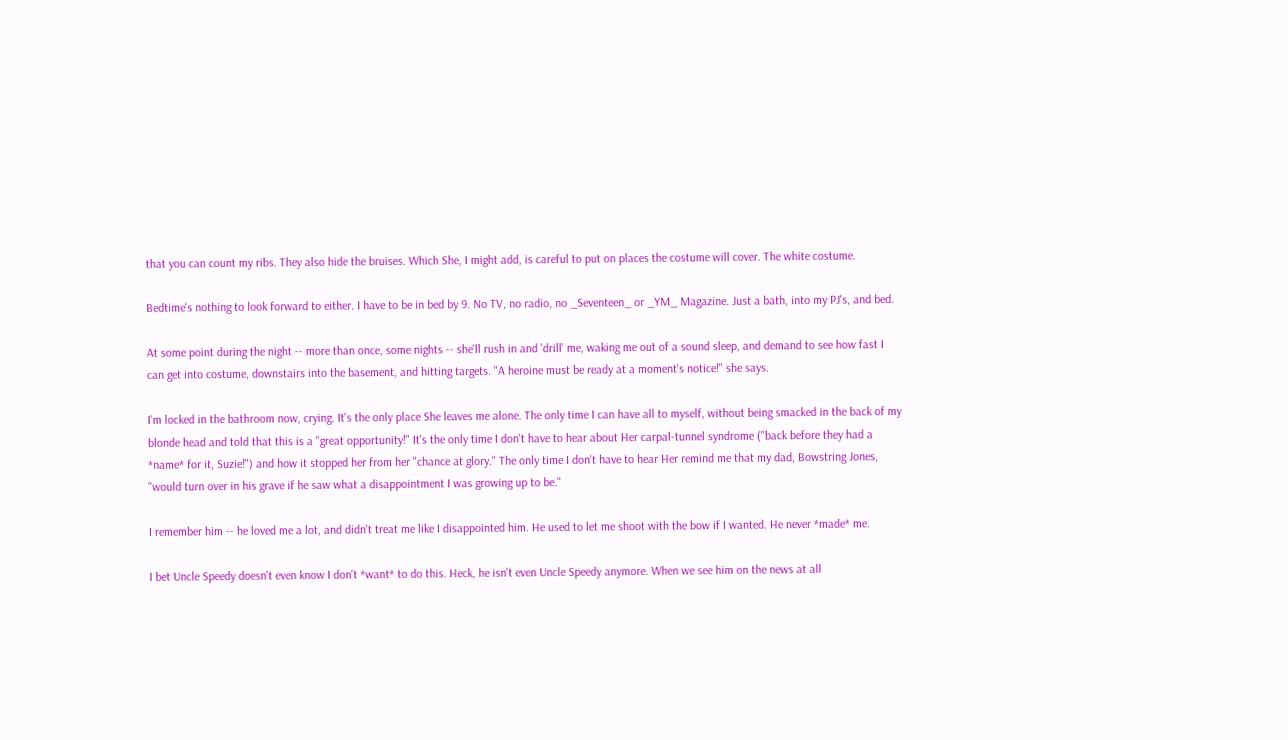that you can count my ribs. They also hide the bruises. Which She, I might add, is careful to put on places the costume will cover. The white costume.

Bedtime's nothing to look forward to either. I have to be in bed by 9. No TV, no radio, no _Seventeen_ or _YM_ Magazine. Just a bath, into my PJ's, and bed.

At some point during the night -- more than once, some nights -- she'll rush in and 'drill' me, waking me out of a sound sleep, and demand to see how fast I can get into costume, downstairs into the basement, and hitting targets. "A heroine must be ready at a moment's notice!" she says.

I'm locked in the bathroom now, crying. It's the only place She leaves me alone. The only time I can have all to myself, without being smacked in the back of my blonde head and told that this is a "great opportunity!" It's the only time I don't have to hear about Her carpal-tunnel syndrome ("back before they had a *name* for it, Suzie!") and how it stopped her from her "chance at glory." The only time I don't have to hear Her remind me that my dad, Bowstring Jones, "would turn over in his grave if he saw what a disappointment I was growing up to be."

I remember him -- he loved me a lot, and didn't treat me like I disappointed him. He used to let me shoot with the bow if I wanted. He never *made* me.

I bet Uncle Speedy doesn't even know I don't *want* to do this. Heck, he isn't even Uncle Speedy anymore. When we see him on the news at all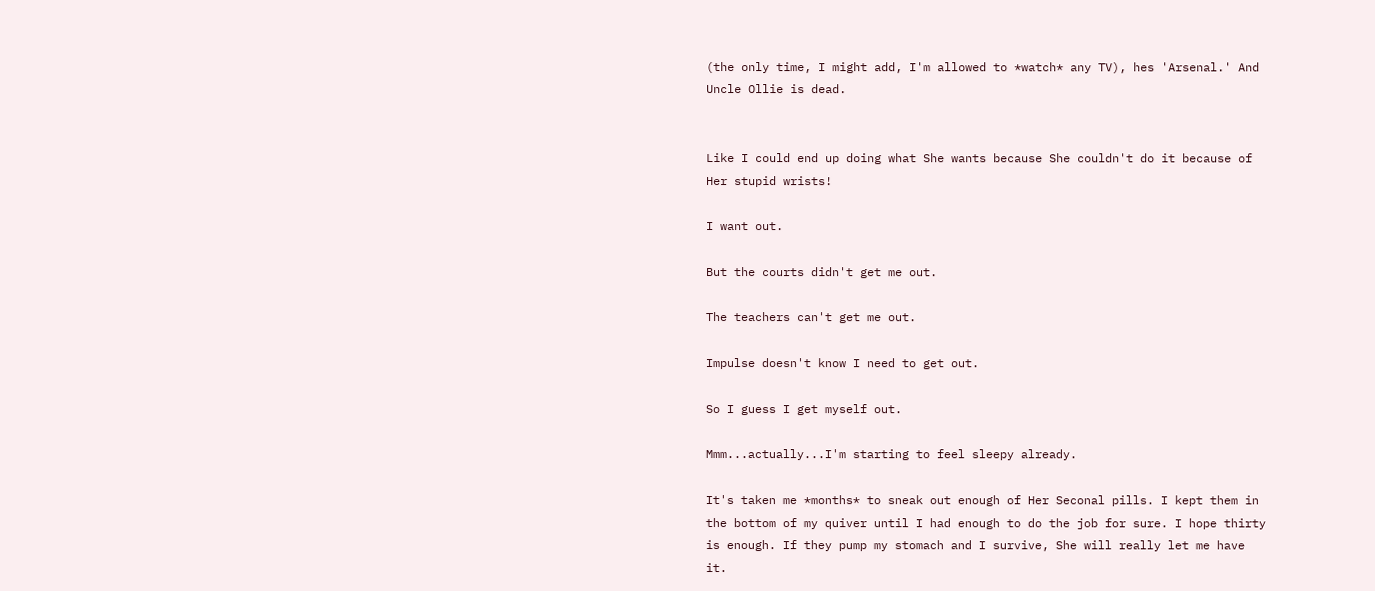(the only time, I might add, I'm allowed to *watch* any TV), hes 'Arsenal.' And Uncle Ollie is dead.


Like I could end up doing what She wants because She couldn't do it because of Her stupid wrists!

I want out.

But the courts didn't get me out.

The teachers can't get me out.

Impulse doesn't know I need to get out.

So I guess I get myself out.

Mmm...actually...I'm starting to feel sleepy already.

It's taken me *months* to sneak out enough of Her Seconal pills. I kept them in the bottom of my quiver until I had enough to do the job for sure. I hope thirty is enough. If they pump my stomach and I survive, She will really let me have it.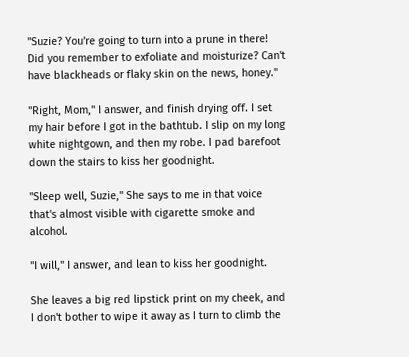"Suzie? You're going to turn into a prune in there! Did you remember to exfoliate and moisturize? Can't have blackheads or flaky skin on the news, honey."

"Right, Mom," I answer, and finish drying off. I set my hair before I got in the bathtub. I slip on my long white nightgown, and then my robe. I pad barefoot down the stairs to kiss her goodnight.

"Sleep well, Suzie," She says to me in that voice that's almost visible with cigarette smoke and alcohol.

"I will," I answer, and lean to kiss her goodnight.

She leaves a big red lipstick print on my cheek, and I don't bother to wipe it away as I turn to climb the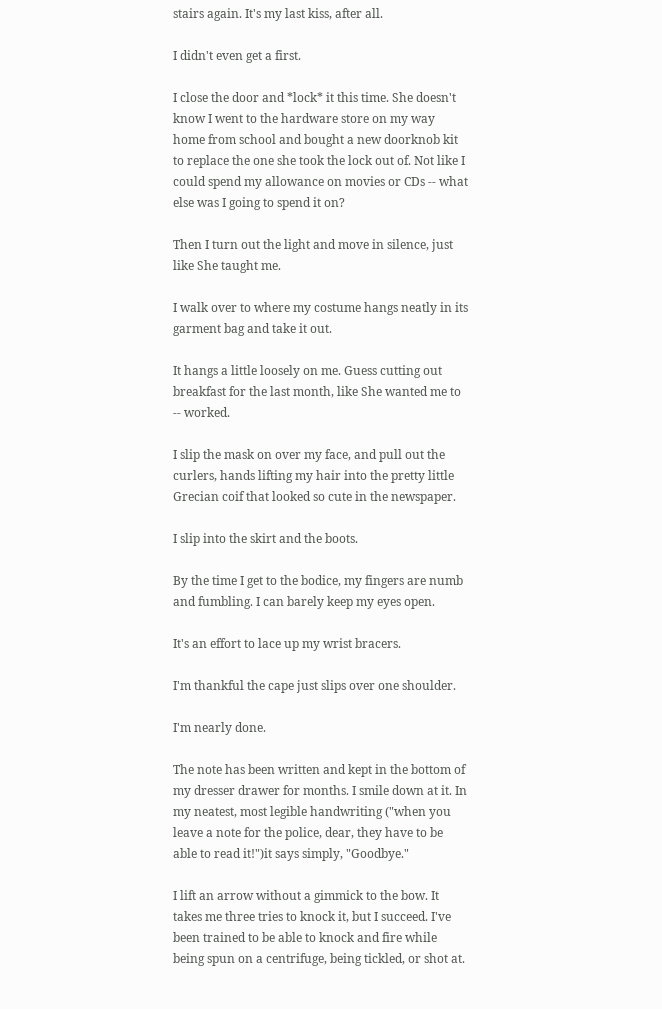stairs again. It's my last kiss, after all.

I didn't even get a first.

I close the door and *lock* it this time. She doesn't know I went to the hardware store on my way home from school and bought a new doorknob kit to replace the one she took the lock out of. Not like I could spend my allowance on movies or CDs -- what else was I going to spend it on?

Then I turn out the light and move in silence, just like She taught me.

I walk over to where my costume hangs neatly in its garment bag and take it out.

It hangs a little loosely on me. Guess cutting out breakfast for the last month, like She wanted me to -- worked.

I slip the mask on over my face, and pull out the curlers, hands lifting my hair into the pretty little Grecian coif that looked so cute in the newspaper.

I slip into the skirt and the boots.

By the time I get to the bodice, my fingers are numb and fumbling. I can barely keep my eyes open.

It's an effort to lace up my wrist bracers.

I'm thankful the cape just slips over one shoulder.

I'm nearly done.

The note has been written and kept in the bottom of my dresser drawer for months. I smile down at it. In my neatest, most legible handwriting ("when you leave a note for the police, dear, they have to be able to read it!")it says simply, "Goodbye."

I lift an arrow without a gimmick to the bow. It takes me three tries to knock it, but I succeed. I've been trained to be able to knock and fire while being spun on a centrifuge, being tickled, or shot at.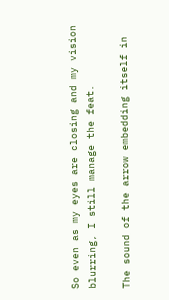So even as my eyes are closing and my vision blurring, I still manage the feat.

The sound of the arrow embedding itself in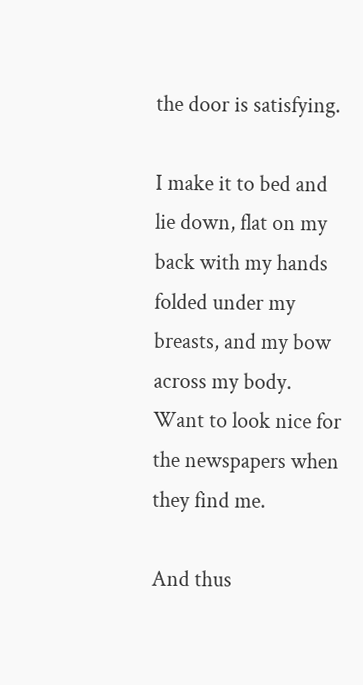the door is satisfying.

I make it to bed and lie down, flat on my back with my hands folded under my breasts, and my bow across my body. Want to look nice for the newspapers when they find me.

And thus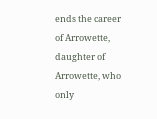ends the career of Arrowette, daughter of Arrowette, who only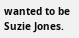wanted to be Suzie Jones.